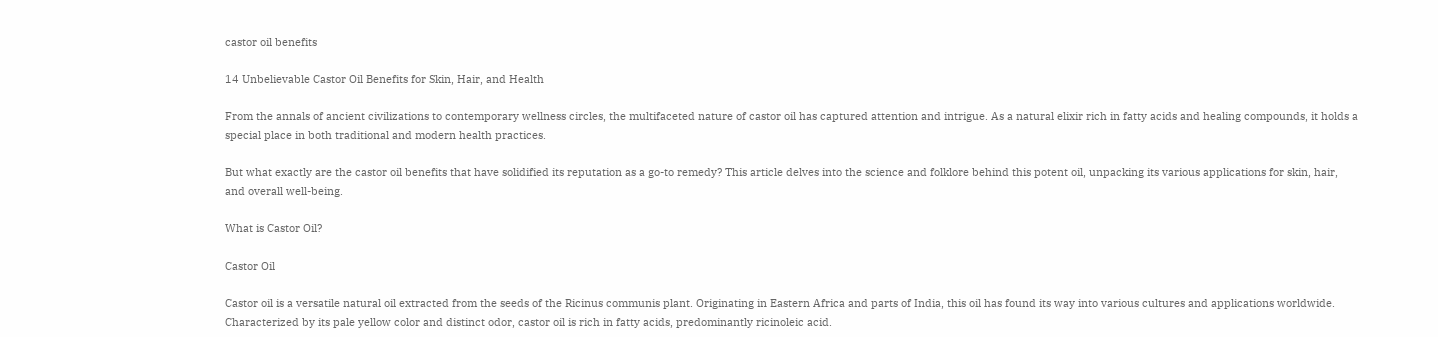castor oil benefits

14 Unbelievable Castor Oil Benefits for Skin, Hair, and Health

From the annals of ancient civilizations to contemporary wellness circles, the multifaceted nature of castor oil has captured attention and intrigue. As a natural elixir rich in fatty acids and healing compounds, it holds a special place in both traditional and modern health practices.

But what exactly are the castor oil benefits that have solidified its reputation as a go-to remedy? This article delves into the science and folklore behind this potent oil, unpacking its various applications for skin, hair, and overall well-being.

What is Castor Oil?

Castor Oil

Castor oil is a versatile natural oil extracted from the seeds of the Ricinus communis plant. Originating in Eastern Africa and parts of India, this oil has found its way into various cultures and applications worldwide. Characterized by its pale yellow color and distinct odor, castor oil is rich in fatty acids, predominantly ricinoleic acid.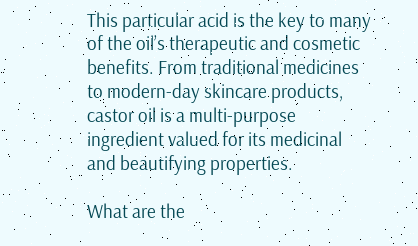This particular acid is the key to many of the oil’s therapeutic and cosmetic benefits. From traditional medicines to modern-day skincare products, castor oil is a multi-purpose ingredient valued for its medicinal and beautifying properties.

What are the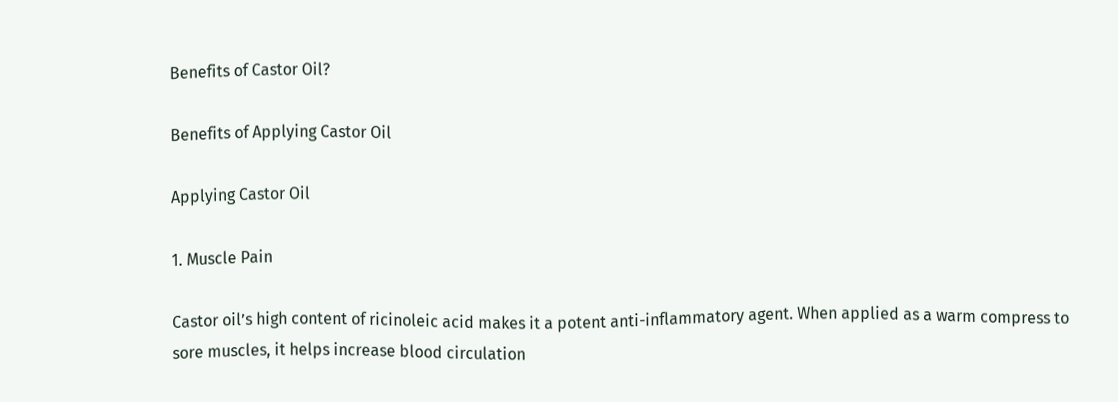Benefits of Castor Oil?

Benefits of Applying Castor Oil

Applying Castor Oil

1. Muscle Pain

Castor oil’s high content of ricinoleic acid makes it a potent anti-inflammatory agent. When applied as a warm compress to sore muscles, it helps increase blood circulation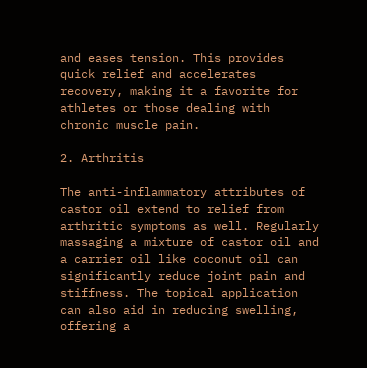and eases tension. This provides quick relief and accelerates recovery, making it a favorite for athletes or those dealing with chronic muscle pain.

2. Arthritis

The anti-inflammatory attributes of castor oil extend to relief from arthritic symptoms as well. Regularly massaging a mixture of castor oil and a carrier oil like coconut oil can significantly reduce joint pain and stiffness. The topical application can also aid in reducing swelling, offering a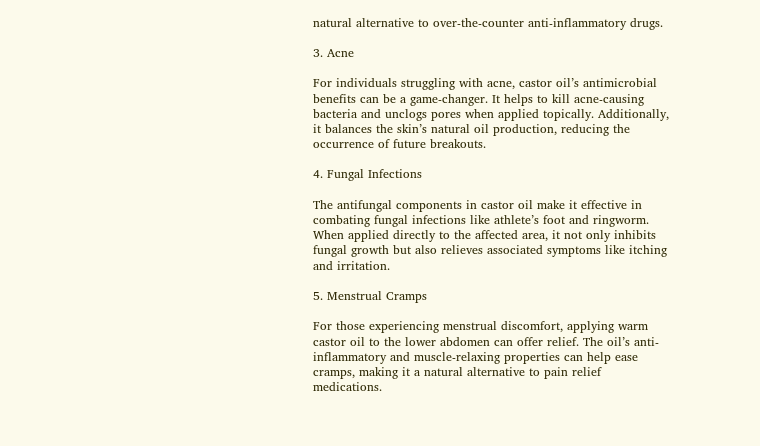natural alternative to over-the-counter anti-inflammatory drugs.

3. Acne

For individuals struggling with acne, castor oil’s antimicrobial benefits can be a game-changer. It helps to kill acne-causing bacteria and unclogs pores when applied topically. Additionally, it balances the skin’s natural oil production, reducing the occurrence of future breakouts.

4. Fungal Infections

The antifungal components in castor oil make it effective in combating fungal infections like athlete’s foot and ringworm. When applied directly to the affected area, it not only inhibits fungal growth but also relieves associated symptoms like itching and irritation.

5. Menstrual Cramps

For those experiencing menstrual discomfort, applying warm castor oil to the lower abdomen can offer relief. The oil’s anti-inflammatory and muscle-relaxing properties can help ease cramps, making it a natural alternative to pain relief medications.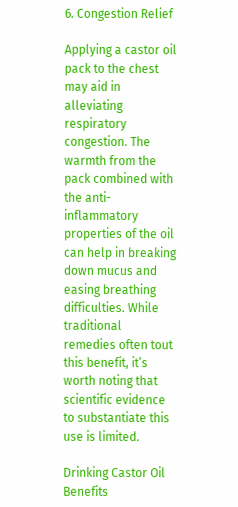6. Congestion Relief

Applying a castor oil pack to the chest may aid in alleviating respiratory congestion. The warmth from the pack combined with the anti-inflammatory properties of the oil can help in breaking down mucus and easing breathing difficulties. While traditional remedies often tout this benefit, it’s worth noting that scientific evidence to substantiate this use is limited.

Drinking Castor Oil Benefits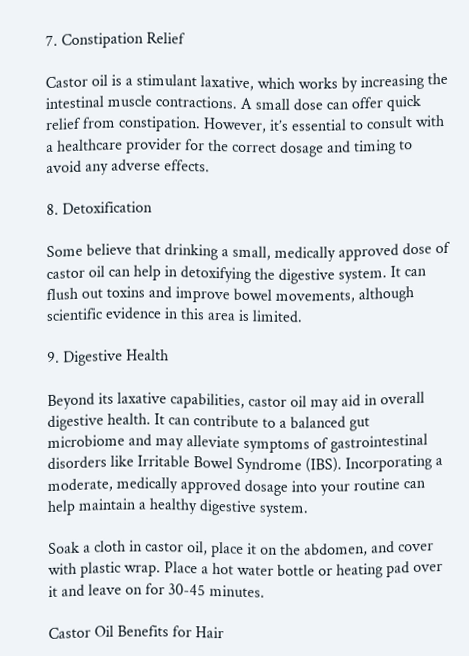7. Constipation Relief

Castor oil is a stimulant laxative, which works by increasing the intestinal muscle contractions. A small dose can offer quick relief from constipation. However, it’s essential to consult with a healthcare provider for the correct dosage and timing to avoid any adverse effects.

8. Detoxification

Some believe that drinking a small, medically approved dose of castor oil can help in detoxifying the digestive system. It can flush out toxins and improve bowel movements, although scientific evidence in this area is limited.

9. Digestive Health

Beyond its laxative capabilities, castor oil may aid in overall digestive health. It can contribute to a balanced gut microbiome and may alleviate symptoms of gastrointestinal disorders like Irritable Bowel Syndrome (IBS). Incorporating a moderate, medically approved dosage into your routine can help maintain a healthy digestive system.

Soak a cloth in castor oil, place it on the abdomen, and cover with plastic wrap. Place a hot water bottle or heating pad over it and leave on for 30-45 minutes.

Castor Oil Benefits for Hair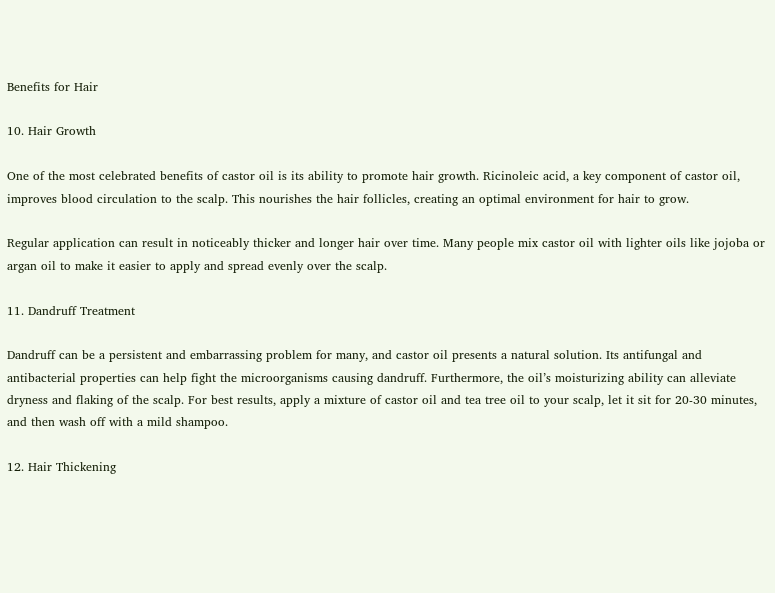Benefits for Hair

10. Hair Growth

One of the most celebrated benefits of castor oil is its ability to promote hair growth. Ricinoleic acid, a key component of castor oil, improves blood circulation to the scalp. This nourishes the hair follicles, creating an optimal environment for hair to grow.

Regular application can result in noticeably thicker and longer hair over time. Many people mix castor oil with lighter oils like jojoba or argan oil to make it easier to apply and spread evenly over the scalp.

11. Dandruff Treatment

Dandruff can be a persistent and embarrassing problem for many, and castor oil presents a natural solution. Its antifungal and antibacterial properties can help fight the microorganisms causing dandruff. Furthermore, the oil’s moisturizing ability can alleviate dryness and flaking of the scalp. For best results, apply a mixture of castor oil and tea tree oil to your scalp, let it sit for 20-30 minutes, and then wash off with a mild shampoo.

12. Hair Thickening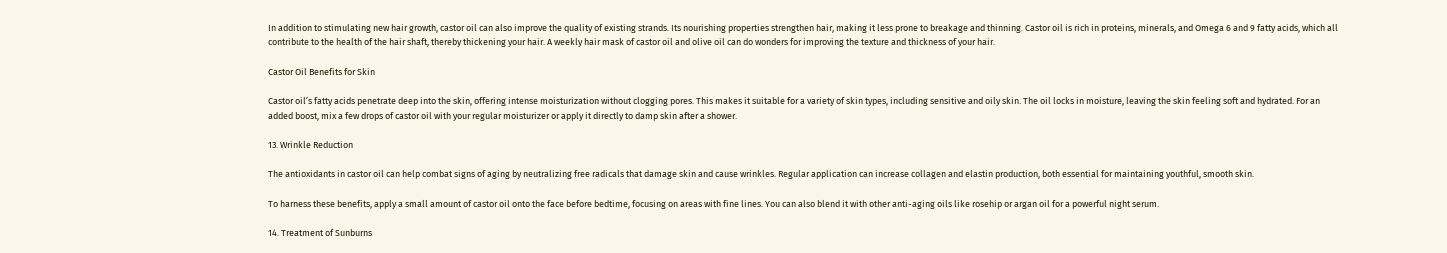In addition to stimulating new hair growth, castor oil can also improve the quality of existing strands. Its nourishing properties strengthen hair, making it less prone to breakage and thinning. Castor oil is rich in proteins, minerals, and Omega 6 and 9 fatty acids, which all contribute to the health of the hair shaft, thereby thickening your hair. A weekly hair mask of castor oil and olive oil can do wonders for improving the texture and thickness of your hair.

Castor Oil Benefits for Skin

Castor oil’s fatty acids penetrate deep into the skin, offering intense moisturization without clogging pores. This makes it suitable for a variety of skin types, including sensitive and oily skin. The oil locks in moisture, leaving the skin feeling soft and hydrated. For an added boost, mix a few drops of castor oil with your regular moisturizer or apply it directly to damp skin after a shower.

13. Wrinkle Reduction

The antioxidants in castor oil can help combat signs of aging by neutralizing free radicals that damage skin and cause wrinkles. Regular application can increase collagen and elastin production, both essential for maintaining youthful, smooth skin.

To harness these benefits, apply a small amount of castor oil onto the face before bedtime, focusing on areas with fine lines. You can also blend it with other anti-aging oils like rosehip or argan oil for a powerful night serum.

14. Treatment of Sunburns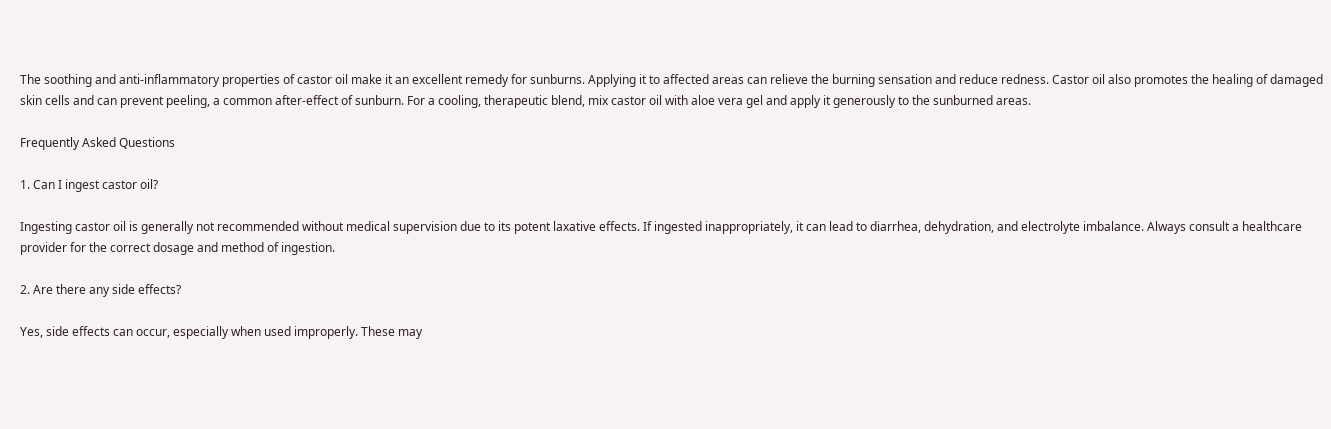The soothing and anti-inflammatory properties of castor oil make it an excellent remedy for sunburns. Applying it to affected areas can relieve the burning sensation and reduce redness. Castor oil also promotes the healing of damaged skin cells and can prevent peeling, a common after-effect of sunburn. For a cooling, therapeutic blend, mix castor oil with aloe vera gel and apply it generously to the sunburned areas.

Frequently Asked Questions

1. Can I ingest castor oil?

Ingesting castor oil is generally not recommended without medical supervision due to its potent laxative effects. If ingested inappropriately, it can lead to diarrhea, dehydration, and electrolyte imbalance. Always consult a healthcare provider for the correct dosage and method of ingestion.

2. Are there any side effects?

Yes, side effects can occur, especially when used improperly. These may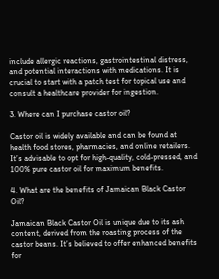include allergic reactions, gastrointestinal distress, and potential interactions with medications. It is crucial to start with a patch test for topical use and consult a healthcare provider for ingestion.

3. Where can I purchase castor oil?

Castor oil is widely available and can be found at health food stores, pharmacies, and online retailers. It’s advisable to opt for high-quality, cold-pressed, and 100% pure castor oil for maximum benefits.

4. What are the benefits of Jamaican Black Castor Oil?

Jamaican Black Castor Oil is unique due to its ash content, derived from the roasting process of the castor beans. It’s believed to offer enhanced benefits for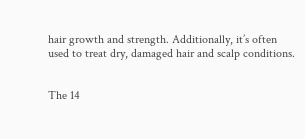hair growth and strength. Additionally, it’s often used to treat dry, damaged hair and scalp conditions.


The 14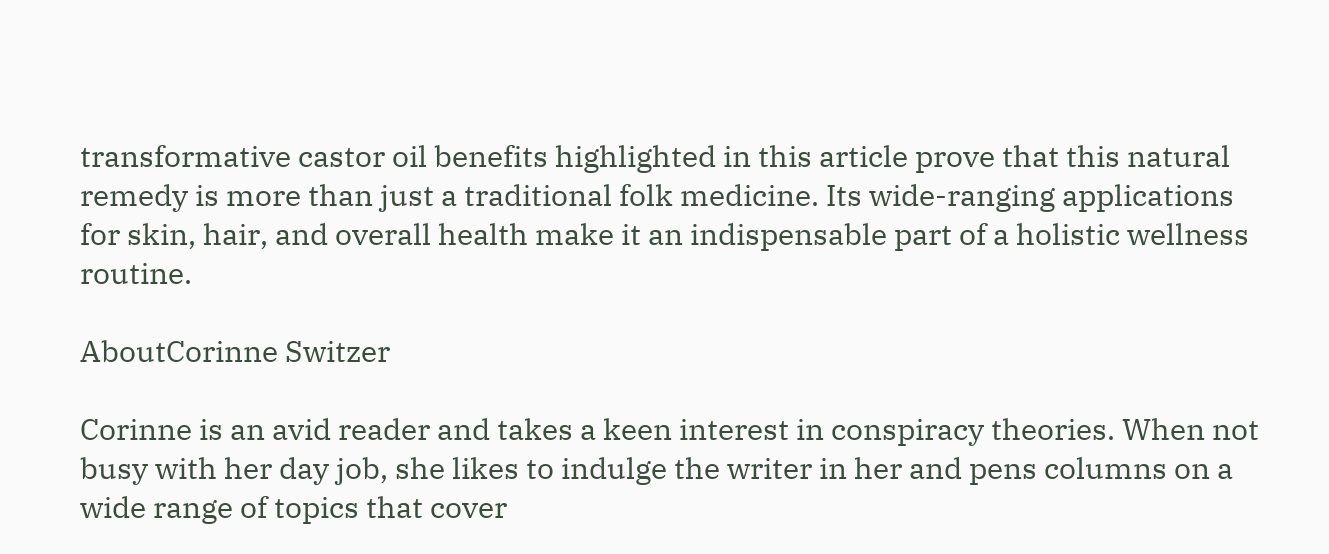transformative castor oil benefits highlighted in this article prove that this natural remedy is more than just a traditional folk medicine. Its wide-ranging applications for skin, hair, and overall health make it an indispensable part of a holistic wellness routine.

AboutCorinne Switzer

Corinne is an avid reader and takes a keen interest in conspiracy theories. When not busy with her day job, she likes to indulge the writer in her and pens columns on a wide range of topics that cover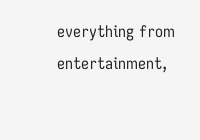everything from entertainment,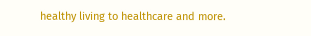healthy living to healthcare and more.